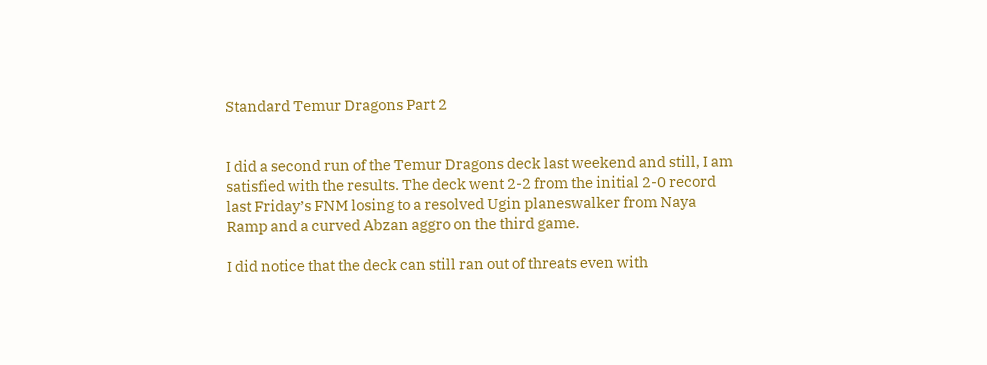Standard Temur Dragons Part 2


I did a second run of the Temur Dragons deck last weekend and still, I am satisfied with the results. The deck went 2-2 from the initial 2-0 record last Friday’s FNM losing to a resolved Ugin planeswalker from Naya Ramp and a curved Abzan aggro on the third game.

I did notice that the deck can still ran out of threats even with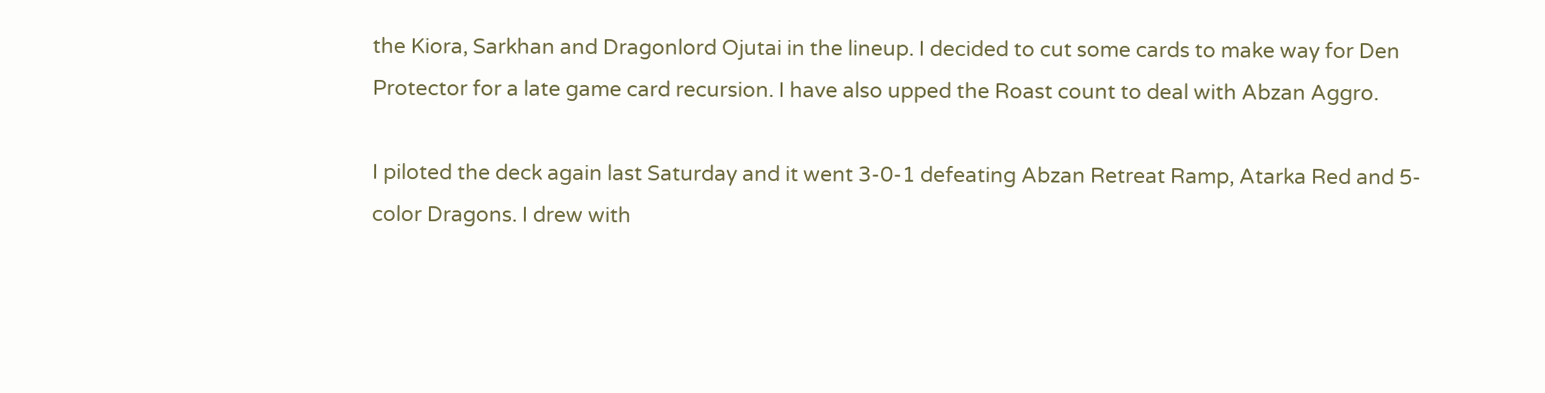the Kiora, Sarkhan and Dragonlord Ojutai in the lineup. I decided to cut some cards to make way for Den Protector for a late game card recursion. I have also upped the Roast count to deal with Abzan Aggro.

I piloted the deck again last Saturday and it went 3-0-1 defeating Abzan Retreat Ramp, Atarka Red and 5-color Dragons. I drew with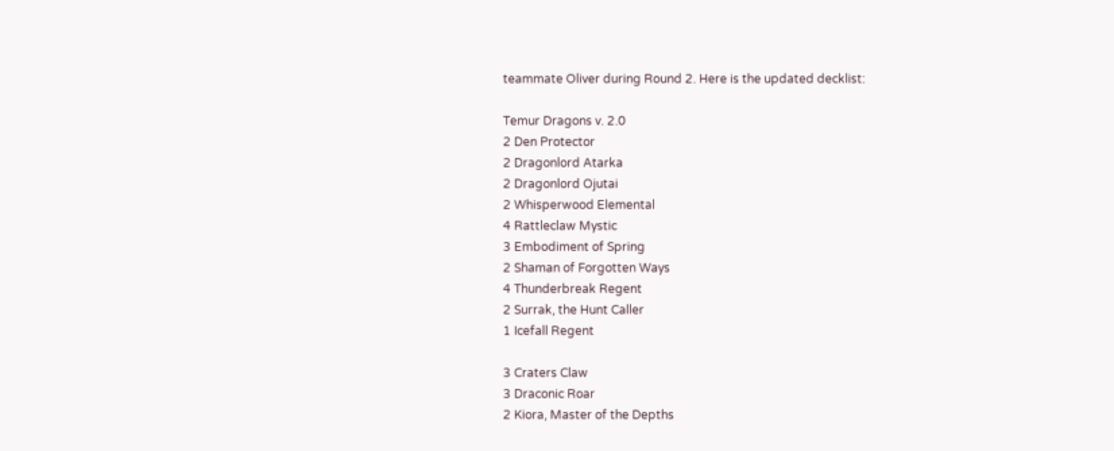teammate Oliver during Round 2. Here is the updated decklist:

Temur Dragons v. 2.0
2 Den Protector
2 Dragonlord Atarka
2 Dragonlord Ojutai
2 Whisperwood Elemental
4 Rattleclaw Mystic
3 Embodiment of Spring
2 Shaman of Forgotten Ways
4 Thunderbreak Regent
2 Surrak, the Hunt Caller
1 Icefall Regent

3 Craters Claw
3 Draconic Roar
2 Kiora, Master of the Depths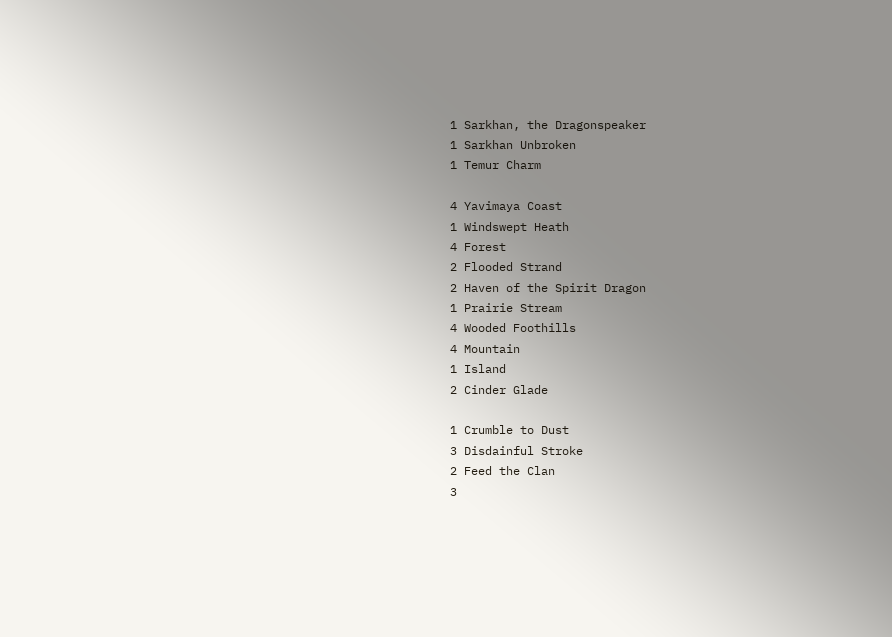1 Sarkhan, the Dragonspeaker
1 Sarkhan Unbroken
1 Temur Charm

4 Yavimaya Coast
1 Windswept Heath
4 Forest
2 Flooded Strand
2 Haven of the Spirit Dragon
1 Prairie Stream
4 Wooded Foothills
4 Mountain
1 Island
2 Cinder Glade

1 Crumble to Dust
3 Disdainful Stroke
2 Feed the Clan
3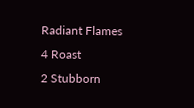Radiant Flames
4 Roast
2 Stubborn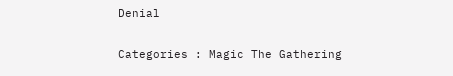Denial

Categories : Magic The Gathering